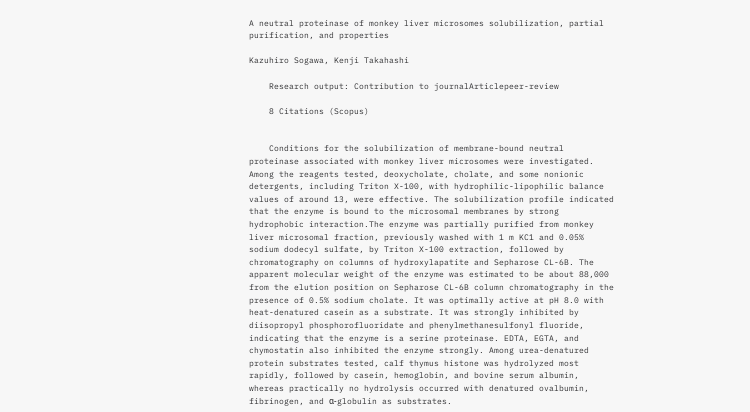A neutral proteinase of monkey liver microsomes solubilization, partial purification, and properties

Kazuhiro Sogawa, Kenji Takahashi

    Research output: Contribution to journalArticlepeer-review

    8 Citations (Scopus)


    Conditions for the solubilization of membrane-bound neutral proteinase associated with monkey liver microsomes were investigated. Among the reagents tested, deoxycholate, cholate, and some nonionic detergents, including Triton X-100, with hydrophilic-lipophilic balance values of around 13, were effective. The solubilization profile indicated that the enzyme is bound to the microsomal membranes by strong hydrophobic interaction.The enzyme was partially purified from monkey liver microsomal fraction, previously washed with 1 m KC1 and 0.05% sodium dodecyl sulfate, by Triton X-100 extraction, followed by chromatography on columns of hydroxylapatite and Sepharose CL-6B. The apparent molecular weight of the enzyme was estimated to be about 88,000 from the elution position on Sepharose CL-6B column chromatography in the presence of 0.5% sodium cholate. It was optimally active at pH 8.0 with heat-denatured casein as a substrate. It was strongly inhibited by diisopropyl phosphorofluoridate and phenylmethanesulfonyl fluoride, indicating that the enzyme is a serine proteinase. EDTA, EGTA, and chymostatin also inhibited the enzyme strongly. Among urea-denatured protein substrates tested, calf thymus histone was hydrolyzed most rapidly, followed by casein, hemoglobin, and bovine serum albumin, whereas practically no hydrolysis occurred with denatured ovalbumin, fibrinogen, and α-globulin as substrates.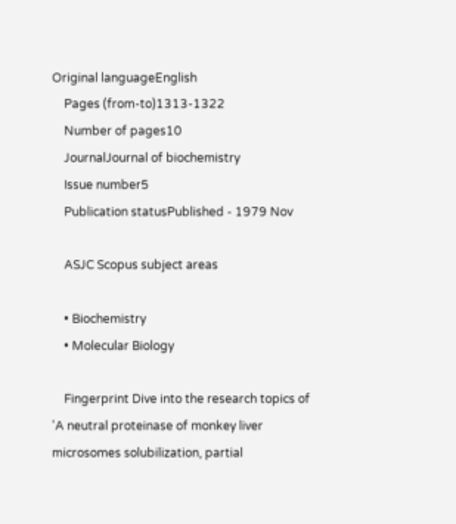Original languageEnglish
    Pages (from-to)1313-1322
    Number of pages10
    JournalJournal of biochemistry
    Issue number5
    Publication statusPublished - 1979 Nov

    ASJC Scopus subject areas

    • Biochemistry
    • Molecular Biology

    Fingerprint Dive into the research topics of 'A neutral proteinase of monkey liver microsomes solubilization, partial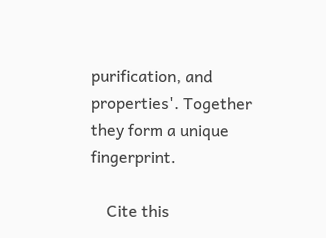purification, and properties'. Together they form a unique fingerprint.

    Cite this